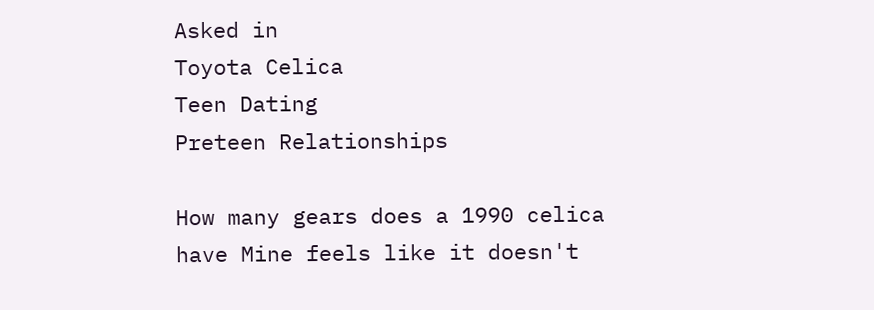Asked in
Toyota Celica
Teen Dating
Preteen Relationships

How many gears does a 1990 celica have Mine feels like it doesn't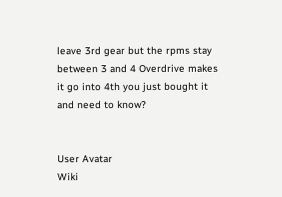leave 3rd gear but the rpms stay between 3 and 4 Overdrive makes it go into 4th you just bought it and need to know?


User Avatar
Wiki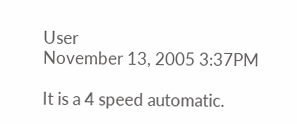User
November 13, 2005 3:37PM

It is a 4 speed automatic.